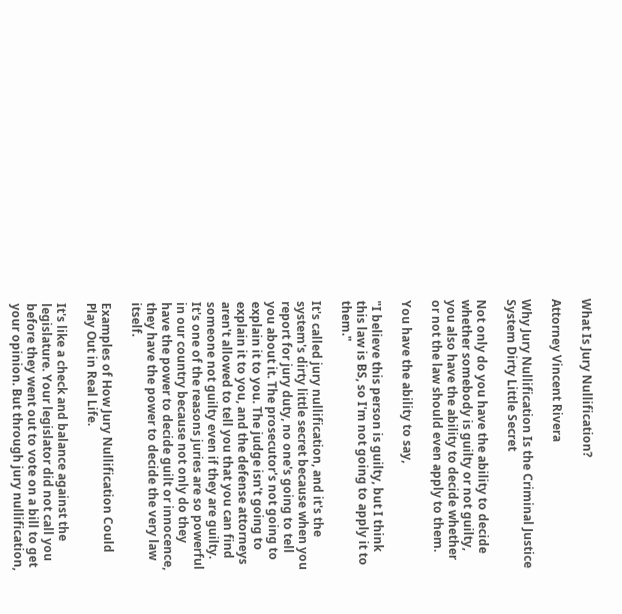What Is Jury Nullification?

Attorney Vincent Rivera

Why Jury Nullification Is the Criminal Justice System Dirty Little Secret

Not only do you have the ability to decide whether somebody is guilty or not guilty, you also have the ability to decide whether or not the law should even apply to them.

You have the ability to say,

"I believe this person is guilty, but I think this law is BS, so I'm not going to apply it to them."

It's called jury nullification, and it's the system's dirty little secret because when you report for jury duty, no one's going to tell you about it. The prosecutor's not going to explain it to you. The judge isn't going to explain it to you, and the defense attorneys aren't allowed to tell you that you can find someone not guilty even if they are guilty. It's one of the reasons juries are so powerful in our country because not only do they have the power to decide guilt or innocence, they have the power to decide the very law itself.

Examples of How Jury Nullification Could Play Out in Real Life.

It's like a check and balance against the legislature. Your legislator did not call you before they went out to vote on a bill to get your opinion. But through jury nullification,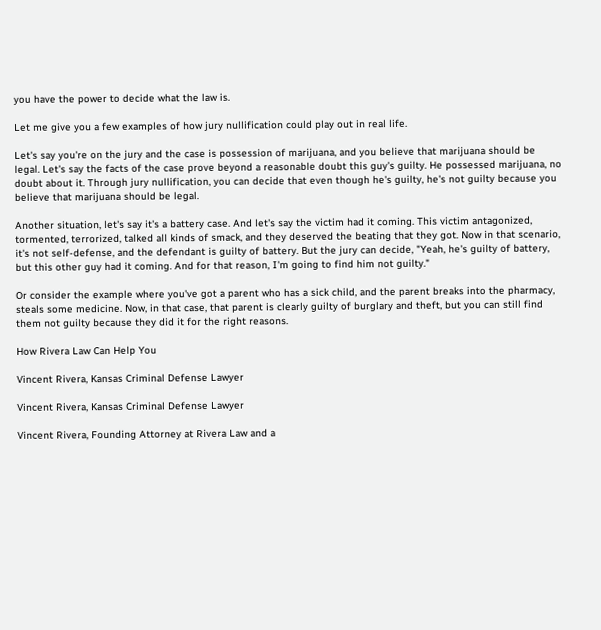you have the power to decide what the law is.

Let me give you a few examples of how jury nullification could play out in real life.

Let's say you're on the jury and the case is possession of marijuana, and you believe that marijuana should be legal. Let's say the facts of the case prove beyond a reasonable doubt this guy's guilty. He possessed marijuana, no doubt about it. Through jury nullification, you can decide that even though he's guilty, he's not guilty because you believe that marijuana should be legal.

Another situation, let's say it's a battery case. And let's say the victim had it coming. This victim antagonized, tormented, terrorized, talked all kinds of smack, and they deserved the beating that they got. Now in that scenario, it's not self-defense, and the defendant is guilty of battery. But the jury can decide, "Yeah, he's guilty of battery, but this other guy had it coming. And for that reason, I'm going to find him not guilty."

Or consider the example where you've got a parent who has a sick child, and the parent breaks into the pharmacy, steals some medicine. Now, in that case, that parent is clearly guilty of burglary and theft, but you can still find them not guilty because they did it for the right reasons.

How Rivera Law Can Help You

Vincent Rivera, Kansas Criminal Defense Lawyer

Vincent Rivera, Kansas Criminal Defense Lawyer

Vincent Rivera, Founding Attorney at Rivera Law and a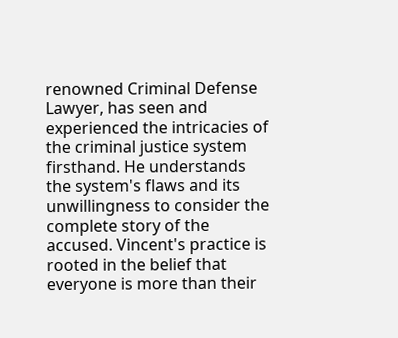renowned Criminal Defense Lawyer, has seen and experienced the intricacies of the criminal justice system firsthand. He understands the system's flaws and its unwillingness to consider the complete story of the accused. Vincent's practice is rooted in the belief that everyone is more than their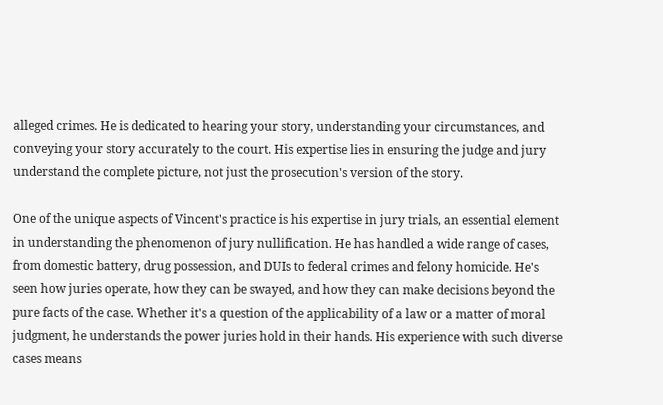alleged crimes. He is dedicated to hearing your story, understanding your circumstances, and conveying your story accurately to the court. His expertise lies in ensuring the judge and jury understand the complete picture, not just the prosecution's version of the story.

One of the unique aspects of Vincent's practice is his expertise in jury trials, an essential element in understanding the phenomenon of jury nullification. He has handled a wide range of cases, from domestic battery, drug possession, and DUIs to federal crimes and felony homicide. He's seen how juries operate, how they can be swayed, and how they can make decisions beyond the pure facts of the case. Whether it's a question of the applicability of a law or a matter of moral judgment, he understands the power juries hold in their hands. His experience with such diverse cases means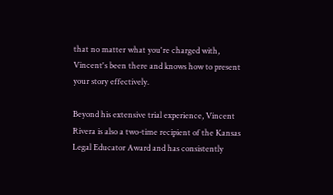that no matter what you're charged with, Vincent's been there and knows how to present your story effectively.

Beyond his extensive trial experience, Vincent Rivera is also a two-time recipient of the Kansas Legal Educator Award and has consistently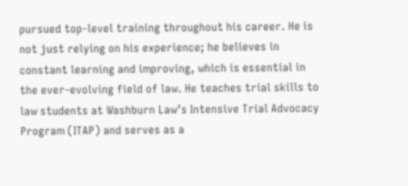pursued top-level training throughout his career. He is not just relying on his experience; he believes in constant learning and improving, which is essential in the ever-evolving field of law. He teaches trial skills to law students at Washburn Law’s Intensive Trial Advocacy Program (ITAP) and serves as a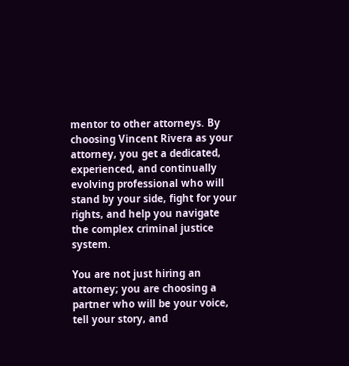mentor to other attorneys. By choosing Vincent Rivera as your attorney, you get a dedicated, experienced, and continually evolving professional who will stand by your side, fight for your rights, and help you navigate the complex criminal justice system.

You are not just hiring an attorney; you are choosing a partner who will be your voice, tell your story, and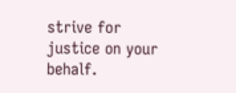strive for justice on your behalf.